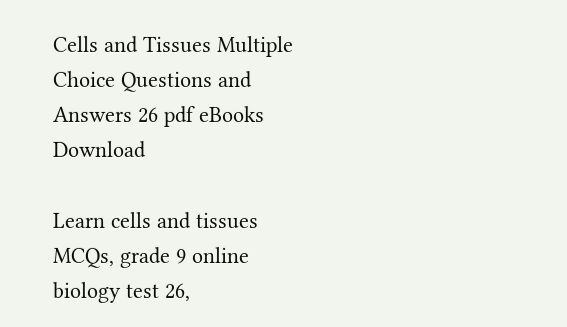Cells and Tissues Multiple Choice Questions and Answers 26 pdf eBooks Download

Learn cells and tissues MCQs, grade 9 online biology test 26,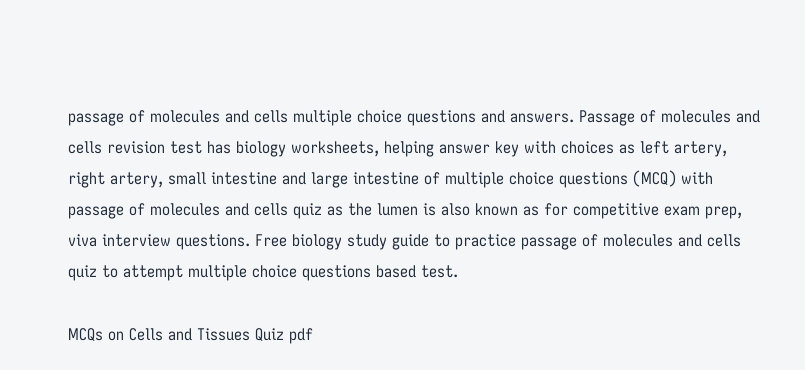passage of molecules and cells multiple choice questions and answers. Passage of molecules and cells revision test has biology worksheets, helping answer key with choices as left artery, right artery, small intestine and large intestine of multiple choice questions (MCQ) with passage of molecules and cells quiz as the lumen is also known as for competitive exam prep, viva interview questions. Free biology study guide to practice passage of molecules and cells quiz to attempt multiple choice questions based test.

MCQs on Cells and Tissues Quiz pdf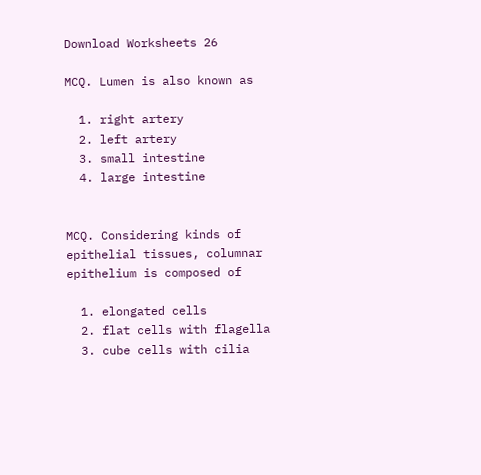Download Worksheets 26

MCQ. Lumen is also known as

  1. right artery
  2. left artery
  3. small intestine
  4. large intestine


MCQ. Considering kinds of epithelial tissues, columnar epithelium is composed of

  1. elongated cells
  2. flat cells with flagella
  3. cube cells with cilia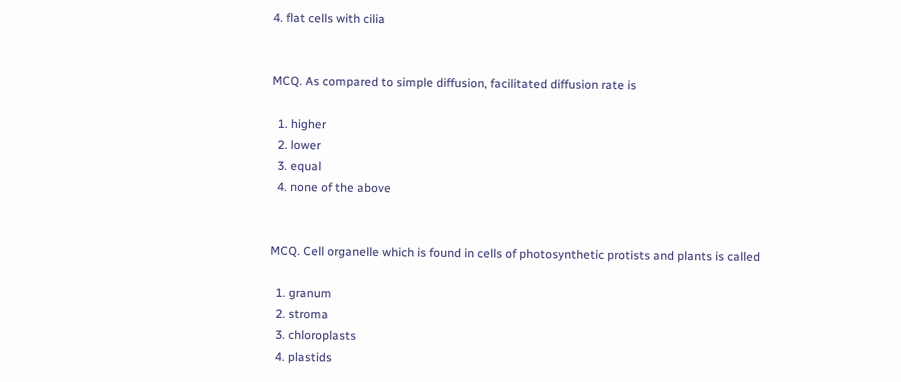4. flat cells with cilia


MCQ. As compared to simple diffusion, facilitated diffusion rate is

  1. higher
  2. lower
  3. equal
  4. none of the above


MCQ. Cell organelle which is found in cells of photosynthetic protists and plants is called

  1. granum
  2. stroma
  3. chloroplasts
  4. plastids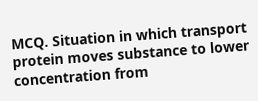MCQ. Situation in which transport protein moves substance to lower concentration from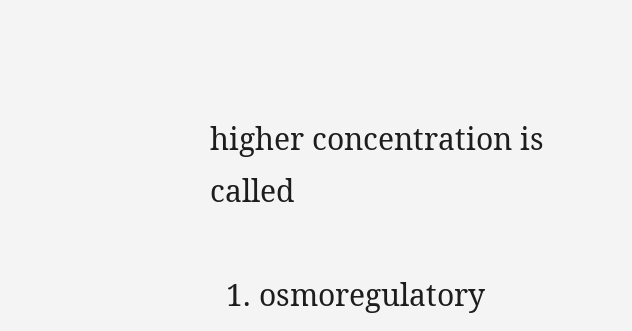higher concentration is called

  1. osmoregulatory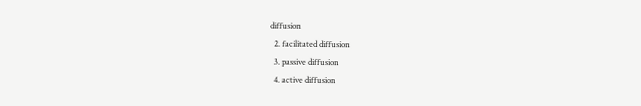diffusion
  2. facilitated diffusion
  3. passive diffusion
  4. active diffusion